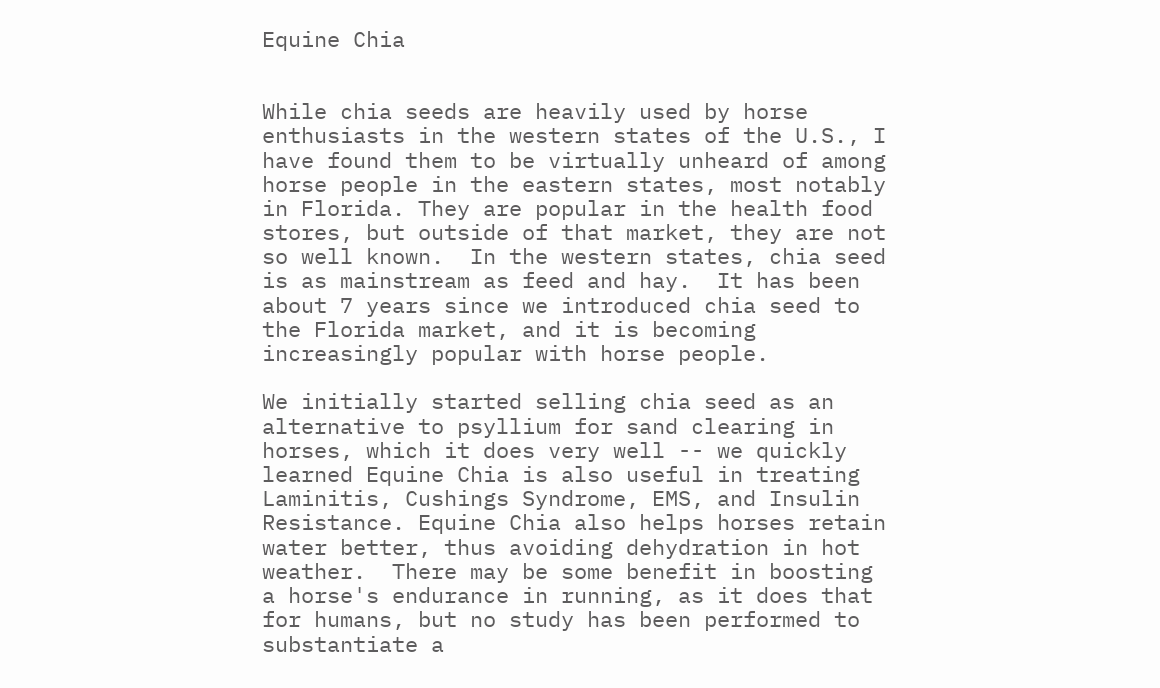Equine Chia


While chia seeds are heavily used by horse enthusiasts in the western states of the U.S., I have found them to be virtually unheard of among horse people in the eastern states, most notably in Florida. They are popular in the health food stores, but outside of that market, they are not so well known.  In the western states, chia seed is as mainstream as feed and hay.  It has been about 7 years since we introduced chia seed to the Florida market, and it is becoming increasingly popular with horse people.

We initially started selling chia seed as an alternative to psyllium for sand clearing in horses, which it does very well -- we quickly learned Equine Chia is also useful in treating Laminitis, Cushings Syndrome, EMS, and Insulin Resistance. Equine Chia also helps horses retain water better, thus avoiding dehydration in hot weather.  There may be some benefit in boosting a horse's endurance in running, as it does that for humans, but no study has been performed to substantiate a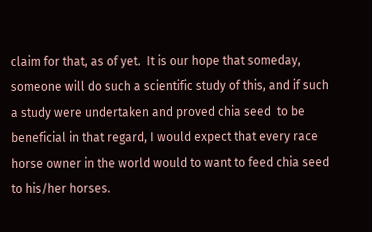claim for that, as of yet.  It is our hope that someday, someone will do such a scientific study of this, and if such a study were undertaken and proved chia seed  to be beneficial in that regard, I would expect that every race horse owner in the world would to want to feed chia seed to his/her horses.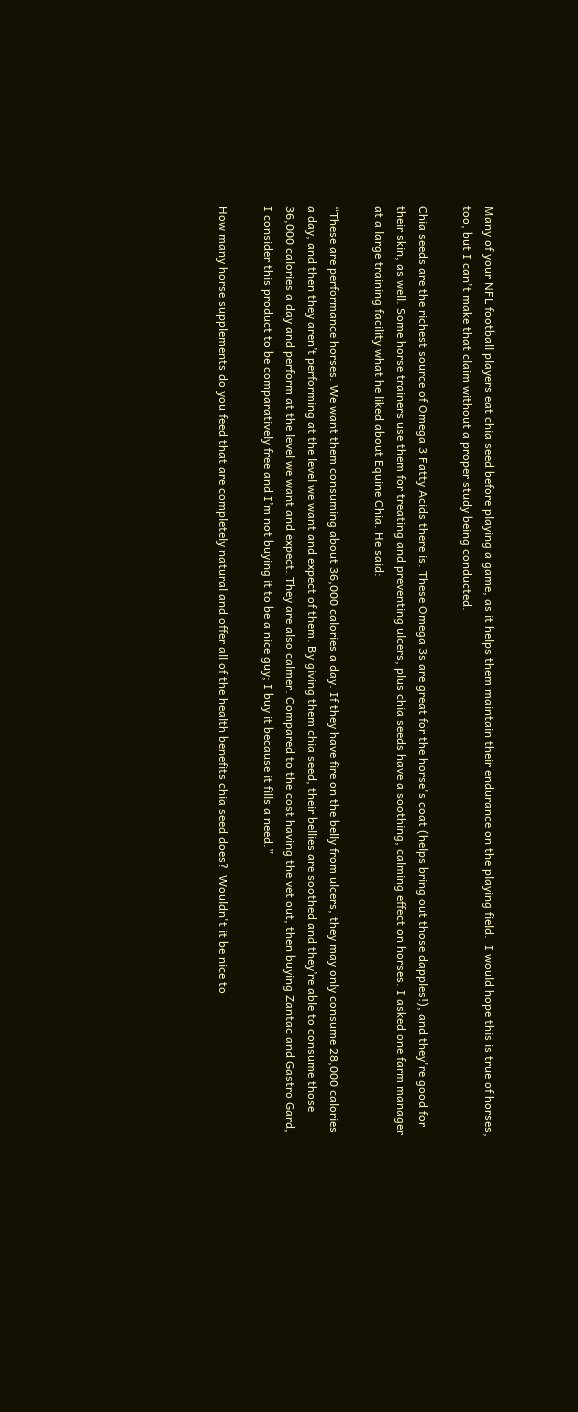Many of your NFL football players eat chia seed before playing a game, as it helps them maintain their endurance on the playing field.  I would hope this is true of horses, too, but I can't make that claim without a proper study being conducted.

Chia seeds are the richest source of Omega 3 Fatty Acids there is. These Omega 3s are great for the horse's coat (helps bring out those dapples!), and they're good for their skin, as well. Some horse trainers use them for treating and preventing ulcers, plus chia seeds have a soothing, calming effect on horses. I asked one farm manager at a large training facility what he liked about Equine Chia. He said:

“These are performance horses. We want them consuming about 36,000 calories a day. If they have fire on the belly from ulcers, they may only consume 28,000 calories a day, and then they aren’t performing at the level we want and expect of them. By giving them chia seed, their bellies are soothed and they’re able to consume those 36,000 calories a day and perform at the level we want and expect. They are also calmer. Compared to the cost having the vet out, then buying Zantac and Gastro Gard, I consider this product to be comparatively free and I’m not buying it to be a nice guy; I buy it because it fills a need.”

How many horse supplements do you feed that are completely natural and offer all of the health benefits chia seed does?  Wouldn't it be nice to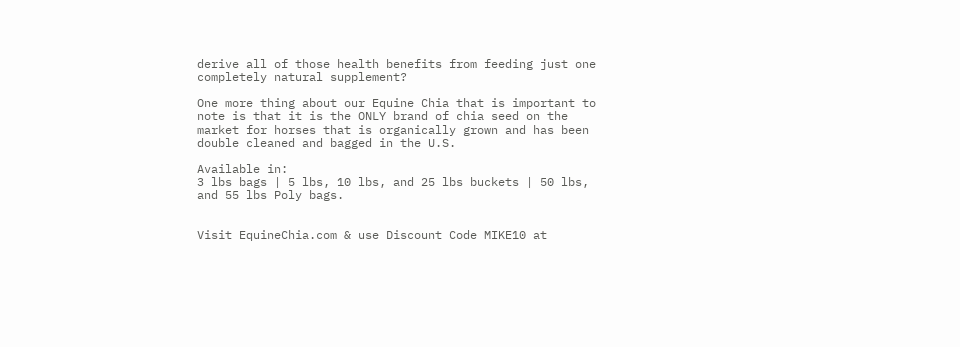derive all of those health benefits from feeding just one completely natural supplement?

One more thing about our Equine Chia that is important to note is that it is the ONLY brand of chia seed on the market for horses that is organically grown and has been double cleaned and bagged in the U.S.

Available in:
3 lbs bags | 5 lbs, 10 lbs, and 25 lbs buckets | 50 lbs, and 55 lbs Poly bags.


Visit EquineChia.com & use Discount Code MIKE10 at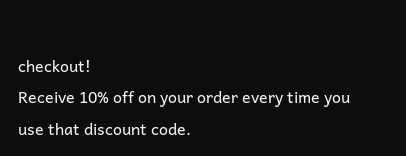checkout!
Receive 10% off on your order every time you use that discount code.